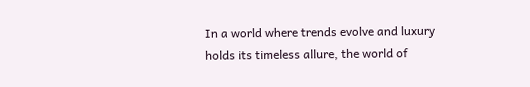In a world where trends evolve and luxury holds its timeless allure, the world of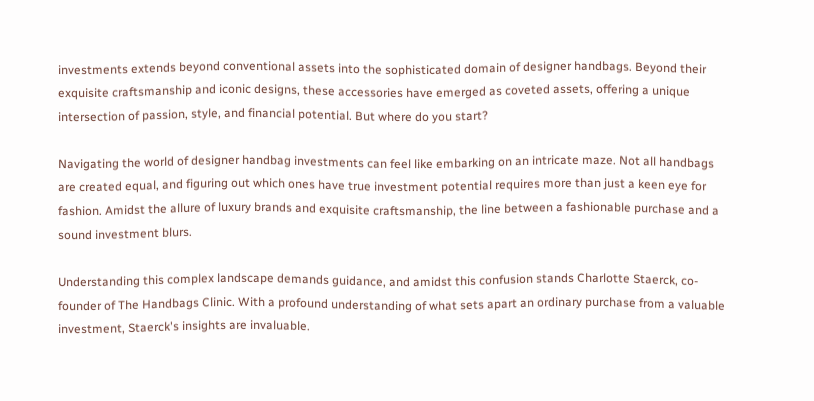investments extends beyond conventional assets into the sophisticated domain of designer handbags. Beyond their exquisite craftsmanship and iconic designs, these accessories have emerged as coveted assets, offering a unique intersection of passion, style, and financial potential. But where do you start?

Navigating the world of designer handbag investments can feel like embarking on an intricate maze. Not all handbags are created equal, and figuring out which ones have true investment potential requires more than just a keen eye for fashion. Amidst the allure of luxury brands and exquisite craftsmanship, the line between a fashionable purchase and a sound investment blurs.

Understanding this complex landscape demands guidance, and amidst this confusion stands Charlotte Staerck, co-founder of The Handbags Clinic. With a profound understanding of what sets apart an ordinary purchase from a valuable investment, Staerck's insights are invaluable.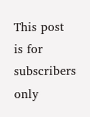This post is for subscribers only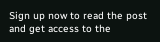Sign up now to read the post and get access to the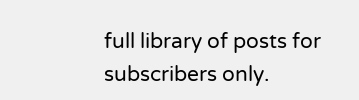full library of posts for subscribers only.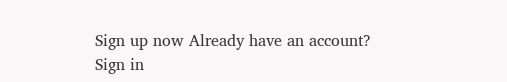Sign up now Already have an account? Sign in